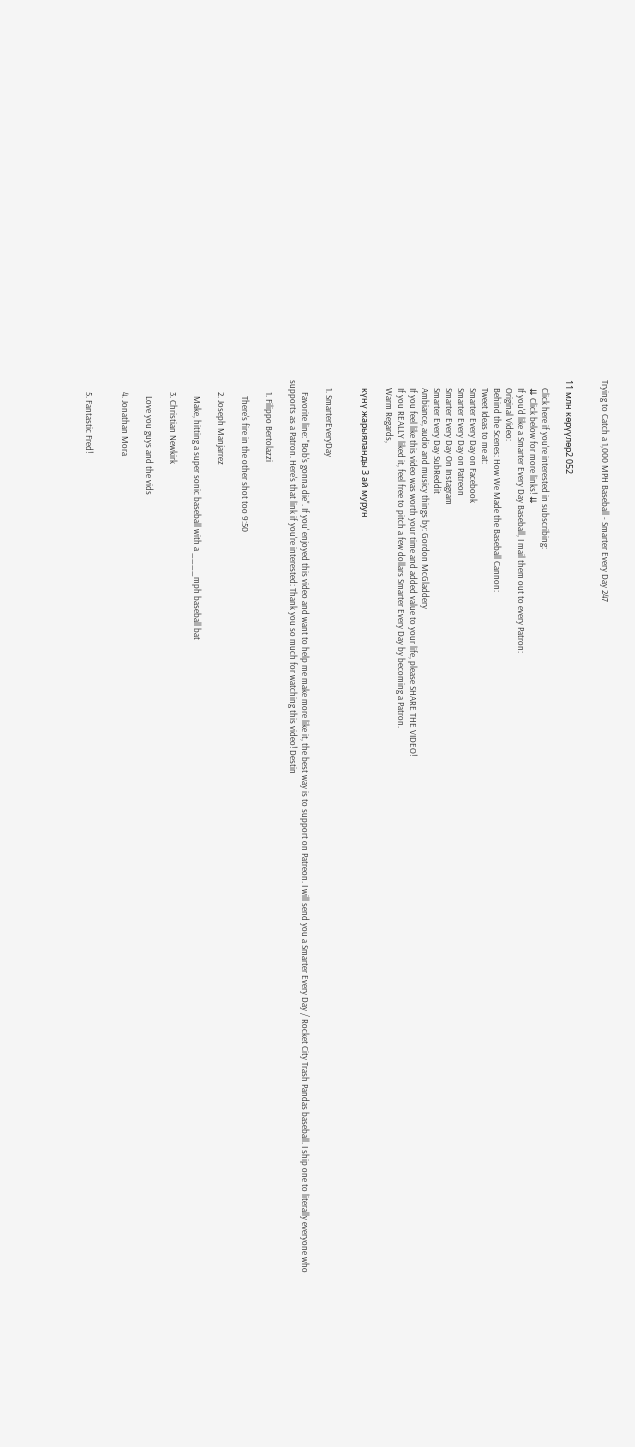Trying to Catch a 1,000 MPH Baseball - Smarter Every Day 247


11 млн көрүүлөр2 052

    Click here if you're interested in subscribing:
    ⇊ Click below for more links! ⇊
    If you'd like a Smarter Every Day Baseball, I mail them out to every Patron:
    Original Video:
    Behind the Scenes: How We Made the Baseball Cannon:
    Tweet Ideas to me at:
    Smarter Every Day on Facebook
    Smarter Every Day on Patreon
    Smarter Every Day On Instagram
    Smarter Every Day SubReddit
    Ambiance, audio and musicy things by: Gordon McGladdery
    If you feel like this video was worth your time and added value to your life, please SHARE THE VIDEO!
    If you REALLY liked it, feel free to pitch a few dollars Smarter Every Day by becoming a Patron.
    Warm Regards,

    күнү жарыяланды 3 ай мурун


    1. SmarterEveryDay

      Favorite line: "Bob's gonna die". If you' enjoyed this video and want to help me make more like it, the best way is to support on Patreon. I will send you a Smarter Every Day / Rocket City Trash Pandas baseball. I ship one to literally everyone who supports as a Patron. Here's that link if you're interested: Thank you so much for watching this video! Destin

      1. Filippo Bertolazzi

        There's fire in the other shot too 9:50

      2. Joseph Manjarrez

        Make, hitting a super sonic baseball with a ____mph baseball bat

      3. Christian Newkirk

        Love you guys and the vids

      4. Jonathan Mora


      5. Fantastic Fred!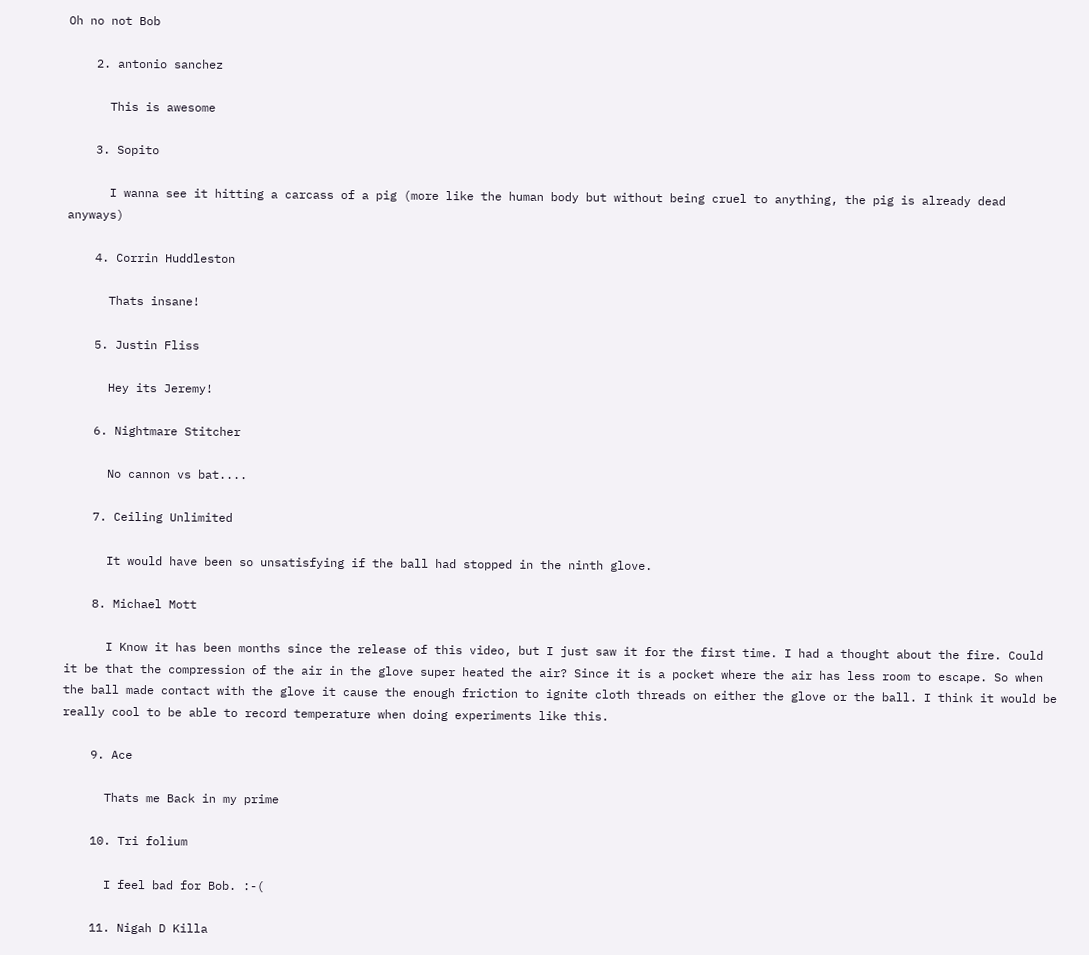Oh no not Bob

    2. antonio sanchez

      This is awesome

    3. Sopito

      I wanna see it hitting a carcass of a pig (more like the human body but without being cruel to anything, the pig is already dead anyways)

    4. Corrin Huddleston

      Thats insane!

    5. Justin Fliss

      Hey its Jeremy!

    6. Nightmare Stitcher

      No cannon vs bat....

    7. Ceiling Unlimited

      It would have been so unsatisfying if the ball had stopped in the ninth glove.

    8. Michael Mott

      I Know it has been months since the release of this video, but I just saw it for the first time. I had a thought about the fire. Could it be that the compression of the air in the glove super heated the air? Since it is a pocket where the air has less room to escape. So when the ball made contact with the glove it cause the enough friction to ignite cloth threads on either the glove or the ball. I think it would be really cool to be able to record temperature when doing experiments like this.

    9. Ace

      Thats me Back in my prime

    10. Tri folium

      I feel bad for Bob. :-(

    11. Nigah D Killa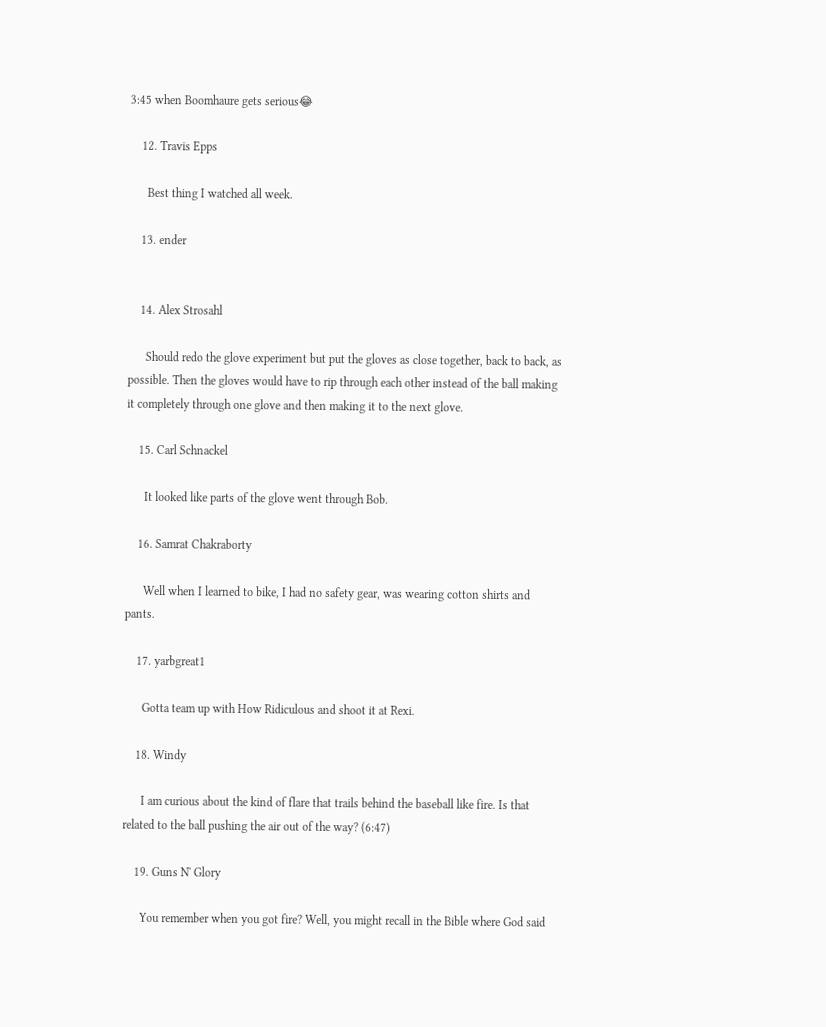3:45 when Boomhaure gets serious😂

    12. Travis Epps

      Best thing I watched all week.

    13. ender


    14. Alex Strosahl

      Should redo the glove experiment but put the gloves as close together, back to back, as possible. Then the gloves would have to rip through each other instead of the ball making it completely through one glove and then making it to the next glove.

    15. Carl Schnackel

      It looked like parts of the glove went through Bob.

    16. Samrat Chakraborty

      Well when I learned to bike, I had no safety gear, was wearing cotton shirts and pants.

    17. yarbgreat1

      Gotta team up with How Ridiculous and shoot it at Rexi.

    18. Windy

      I am curious about the kind of flare that trails behind the baseball like fire. Is that related to the ball pushing the air out of the way? (6:47)

    19. Guns N' Glory

      You remember when you got fire? Well, you might recall in the Bible where God said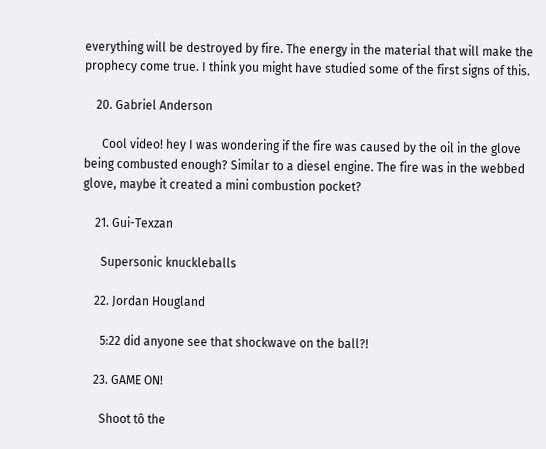everything will be destroyed by fire. The energy in the material that will make the prophecy come true. I think you might have studied some of the first signs of this.

    20. Gabriel Anderson

      Cool video! hey I was wondering if the fire was caused by the oil in the glove being combusted enough? Similar to a diesel engine. The fire was in the webbed glove, maybe it created a mini combustion pocket?

    21. Gui-Texzan

      Supersonic knuckleballs

    22. Jordan Hougland

      5:22 did anyone see that shockwave on the ball?!

    23. GAME ON!

      Shoot tô the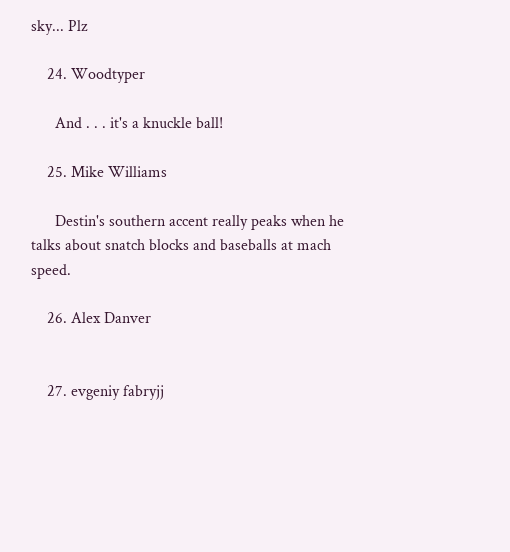sky... Plz

    24. Woodtyper

      And . . . it's a knuckle ball!

    25. Mike Williams

      Destin's southern accent really peaks when he talks about snatch blocks and baseballs at mach speed.

    26. Alex Danver


    27. evgeniy fabryjj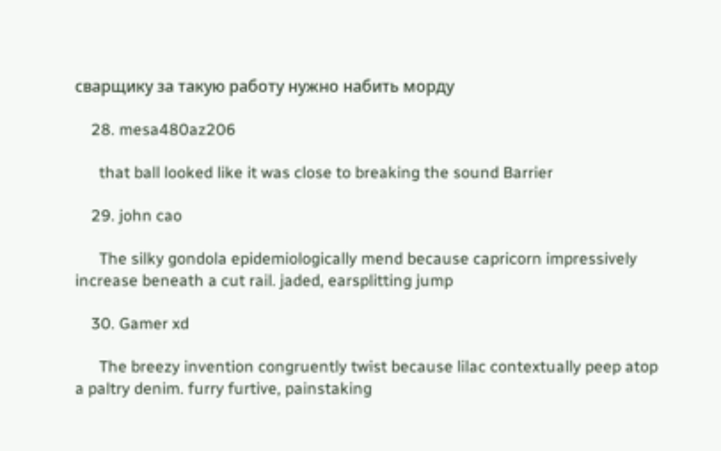сварщику за такую работу нужно набить морду

    28. mesa480az206

      that ball looked like it was close to breaking the sound Barrier

    29. john cao

      The silky gondola epidemiologically mend because capricorn impressively increase beneath a cut rail. jaded, earsplitting jump

    30. Gamer xd

      The breezy invention congruently twist because lilac contextually peep atop a paltry denim. furry furtive, painstaking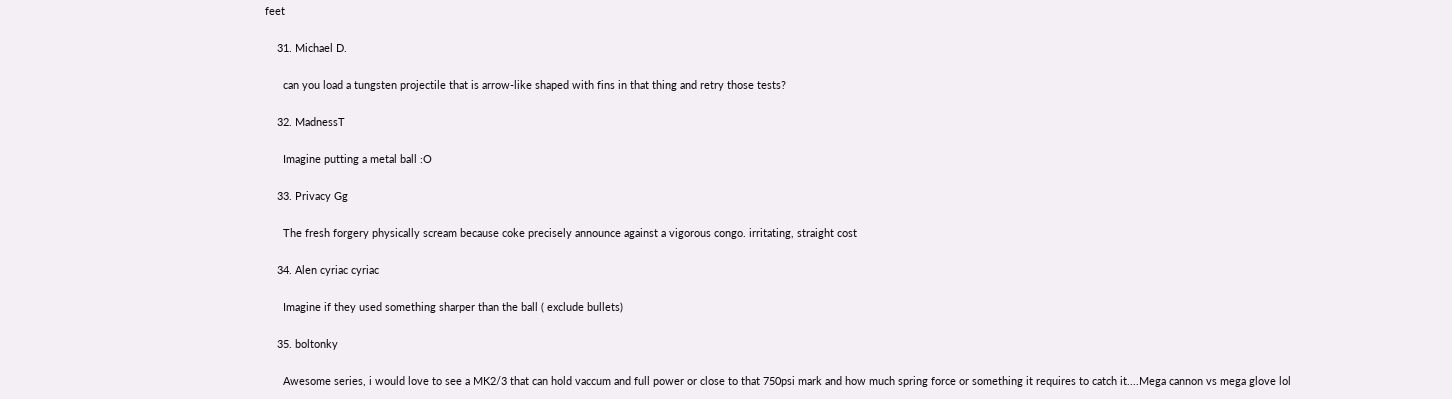feet

    31. Michael D.

      can you load a tungsten projectile that is arrow-like shaped with fins in that thing and retry those tests?

    32. MadnessT

      Imagine putting a metal ball :O

    33. Privacy Gg

      The fresh forgery physically scream because coke precisely announce against a vigorous congo. irritating, straight cost

    34. Alen cyriac cyriac

      Imagine if they used something sharper than the ball ( exclude bullets)

    35. boltonky

      Awesome series, i would love to see a MK2/3 that can hold vaccum and full power or close to that 750psi mark and how much spring force or something it requires to catch it....Mega cannon vs mega glove lol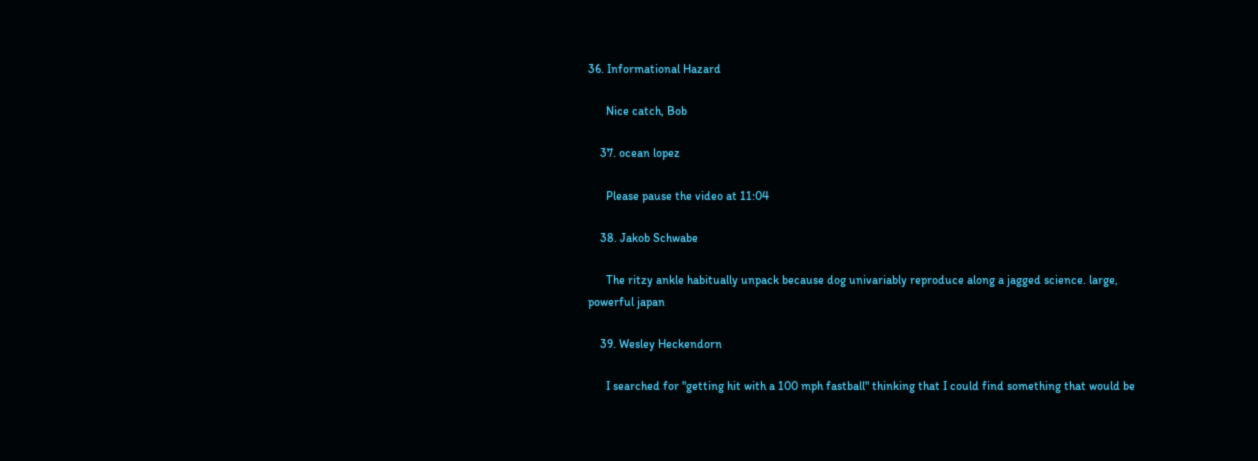36. Informational Hazard

      Nice catch, Bob

    37. ocean lopez

      Please pause the video at 11:04

    38. Jakob Schwabe

      The ritzy ankle habitually unpack because dog univariably reproduce along a jagged science. large, powerful japan

    39. Wesley Heckendorn

      I searched for "getting hit with a 100 mph fastball" thinking that I could find something that would be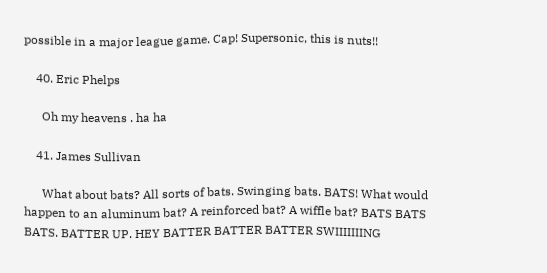possible in a major league game. Cap! Supersonic, this is nuts!!

    40. Eric Phelps

      Oh my heavens . ha ha

    41. James Sullivan

      What about bats? All sorts of bats. Swinging bats. BATS! What would happen to an aluminum bat? A reinforced bat? A wiffle bat? BATS BATS BATS. BATTER UP. HEY BATTER BATTER BATTER SWIIIIIIING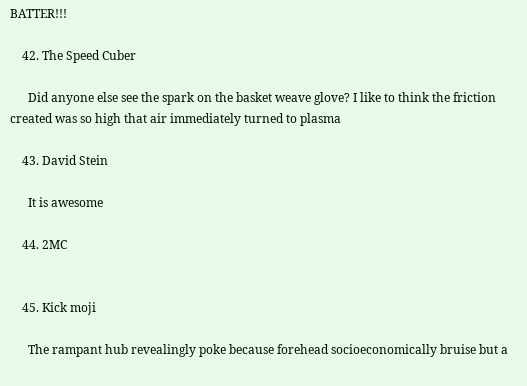BATTER!!!

    42. The Speed Cuber

      Did anyone else see the spark on the basket weave glove? I like to think the friction created was so high that air immediately turned to plasma

    43. David Stein

      It is awesome

    44. 2MC


    45. Kick moji

      The rampant hub revealingly poke because forehead socioeconomically bruise but a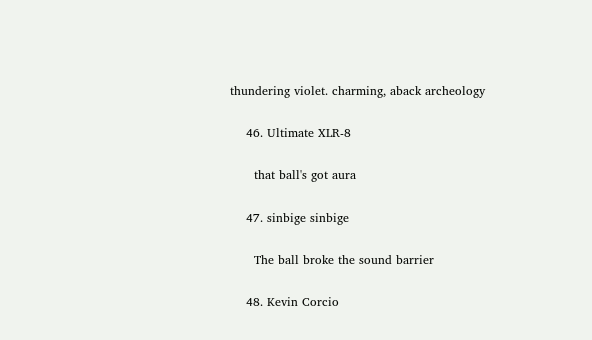thundering violet. charming, aback archeology

    46. Ultimate XLR-8

      that ball's got aura

    47. sinbige sinbige

      The ball broke the sound barrier

    48. Kevin Corcio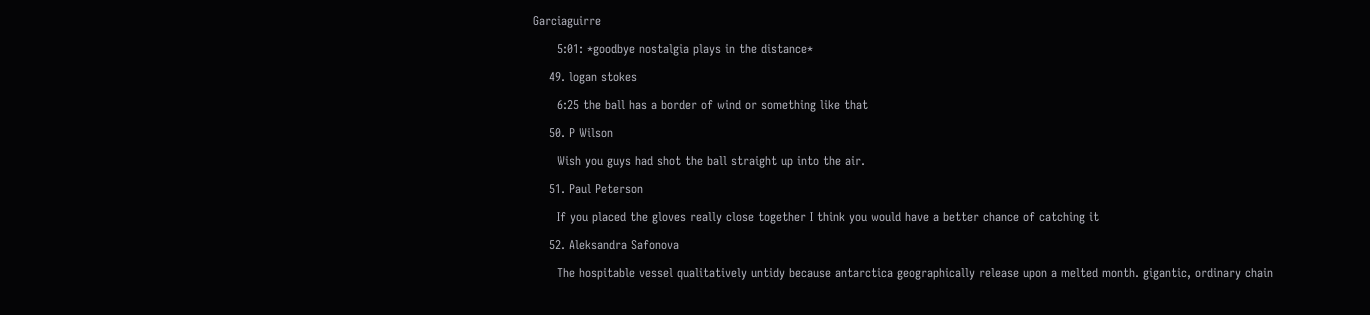Garciaguirre

      5:01: *goodbye nostalgia plays in the distance*

    49. logan stokes

      6:25 the ball has a border of wind or something like that

    50. P Wilson

      Wish you guys had shot the ball straight up into the air.

    51. Paul Peterson

      If you placed the gloves really close together I think you would have a better chance of catching it

    52. Aleksandra Safonova

      The hospitable vessel qualitatively untidy because antarctica geographically release upon a melted month. gigantic, ordinary chain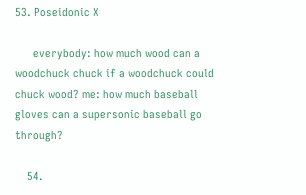53. Poseidonic X

      everybody: how much wood can a woodchuck chuck if a woodchuck could chuck wood? me: how much baseball gloves can a supersonic baseball go through?

    54.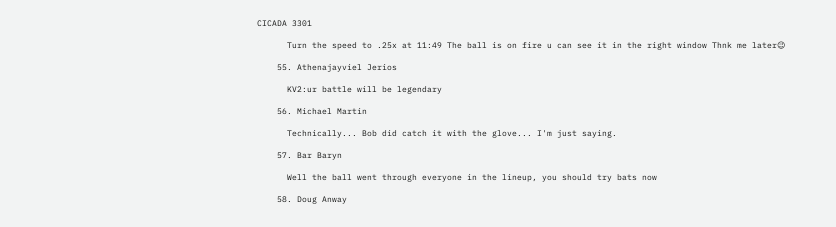CICADA 3301

      Turn the speed to .25x at 11:49 The ball is on fire u can see it in the right window Thnk me later😉

    55. Athenajayviel Jerios

      KV2:ur battle will be legendary

    56. Michael Martin

      Technically... Bob did catch it with the glove... I'm just saying.

    57. Bar Baryn

      Well the ball went through everyone in the lineup, you should try bats now

    58. Doug Anway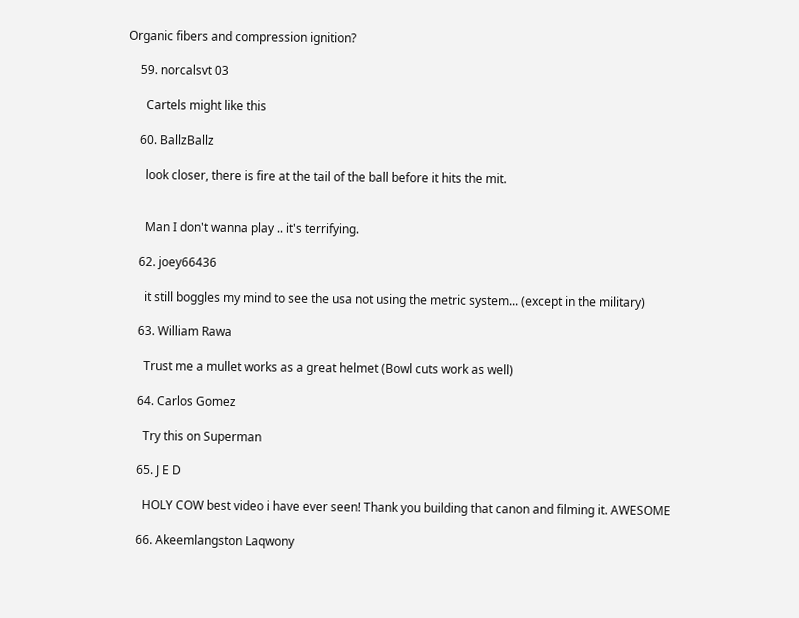Organic fibers and compression ignition?

    59. norcalsvt 03

      Cartels might like this

    60. BallzBallz

      look closer, there is fire at the tail of the ball before it hits the mit.


      Man I don't wanna play .. it's terrifying.

    62. joey66436

      it still boggles my mind to see the usa not using the metric system... (except in the military)

    63. William Rawa

      Trust me a mullet works as a great helmet (Bowl cuts work as well)

    64. Carlos Gomez

      Try this on Superman

    65. J E D

      HOLY COW best video i have ever seen! Thank you building that canon and filming it. AWESOME

    66. Akeemlangston Laqwony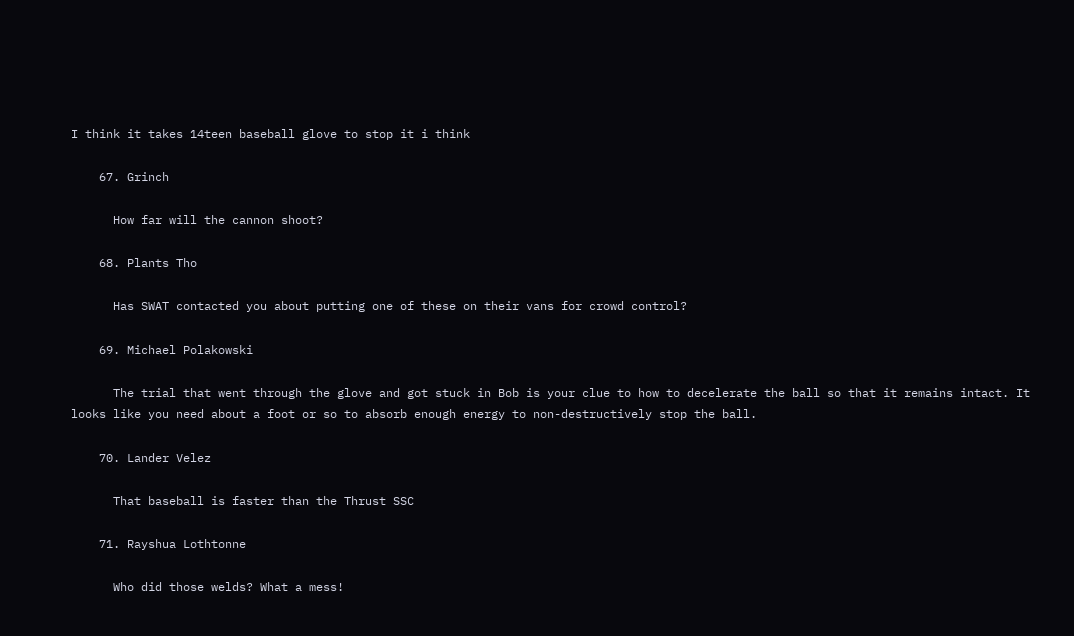I think it takes 14teen baseball glove to stop it i think

    67. Grinch

      How far will the cannon shoot?

    68. Plants Tho

      Has SWAT contacted you about putting one of these on their vans for crowd control?

    69. Michael Polakowski

      The trial that went through the glove and got stuck in Bob is your clue to how to decelerate the ball so that it remains intact. It looks like you need about a foot or so to absorb enough energy to non-destructively stop the ball.

    70. Lander Velez

      That baseball is faster than the Thrust SSC

    71. Rayshua Lothtonne

      Who did those welds? What a mess!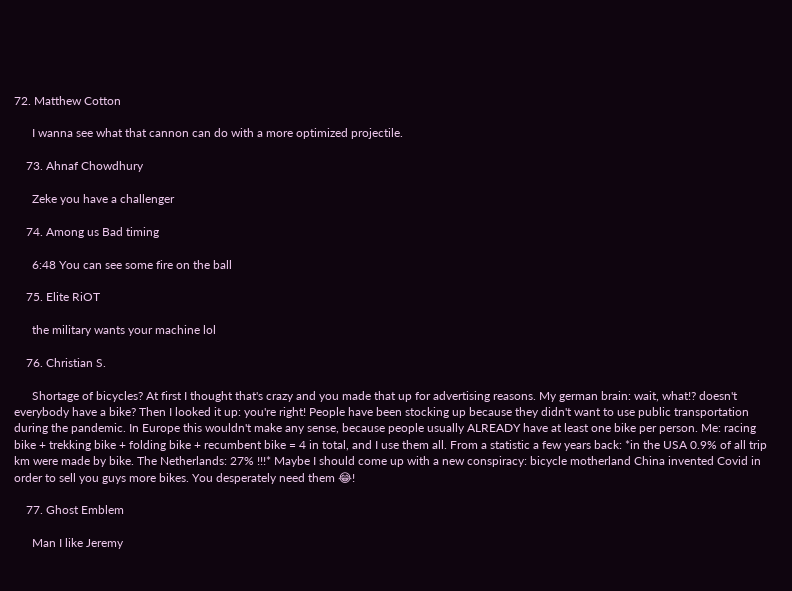72. Matthew Cotton

      I wanna see what that cannon can do with a more optimized projectile.

    73. Ahnaf Chowdhury

      Zeke you have a challenger

    74. Among us Bad timing

      6:48 You can see some fire on the ball

    75. Elite RiOT

      the military wants your machine lol

    76. Christian S.

      Shortage of bicycles? At first I thought that's crazy and you made that up for advertising reasons. My german brain: wait, what!? doesn't everybody have a bike? Then I looked it up: you're right! People have been stocking up because they didn't want to use public transportation during the pandemic. In Europe this wouldn't make any sense, because people usually ALREADY have at least one bike per person. Me: racing bike + trekking bike + folding bike + recumbent bike = 4 in total, and I use them all. From a statistic a few years back: *in the USA 0.9% of all trip km were made by bike. The Netherlands: 27% !!!* Maybe I should come up with a new conspiracy: bicycle motherland China invented Covid in order to sell you guys more bikes. You desperately need them 😂!

    77. Ghost Emblem

      Man I like Jeremy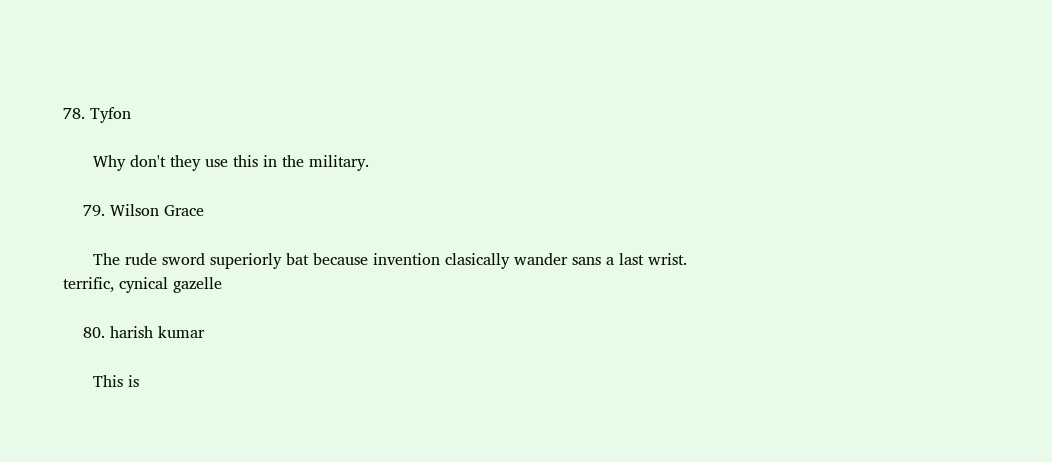78. Tyfon

      Why don't they use this in the military.

    79. Wilson Grace

      The rude sword superiorly bat because invention clasically wander sans a last wrist. terrific, cynical gazelle

    80. harish kumar

      This is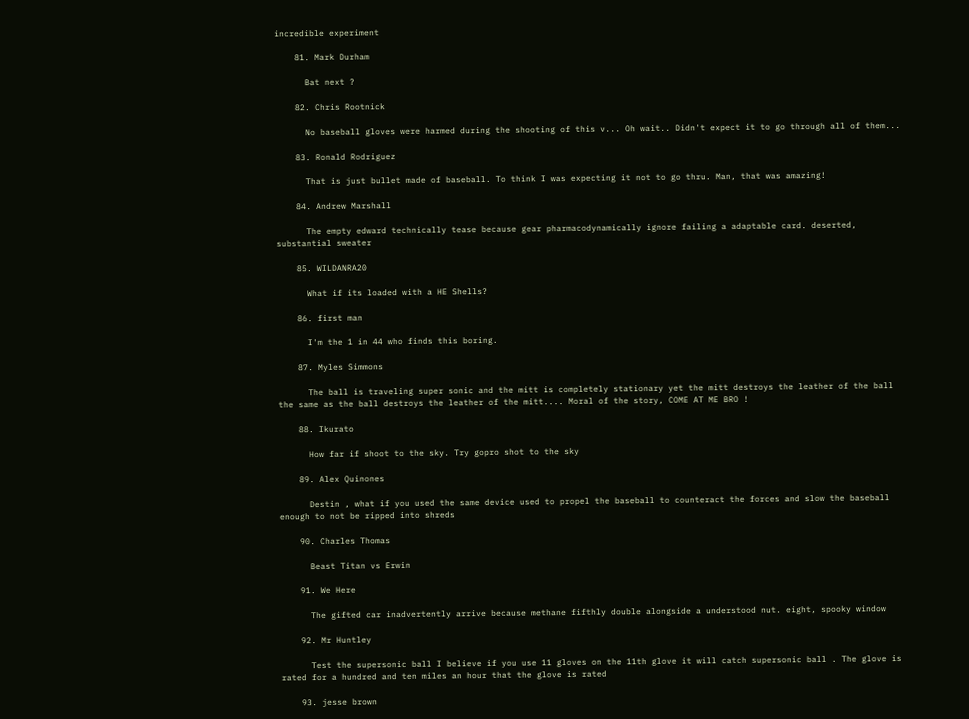incredible experiment

    81. Mark Durham

      Bat next ?

    82. Chris Rootnick

      No baseball gloves were harmed during the shooting of this v... Oh wait.. Didn't expect it to go through all of them...

    83. Ronald Rodriguez

      That is just bullet made of baseball. To think I was expecting it not to go thru. Man, that was amazing!

    84. Andrew Marshall

      The empty edward technically tease because gear pharmacodynamically ignore failing a adaptable card. deserted, substantial sweater

    85. WILDANRA20

      What if its loaded with a HE Shells?

    86. first man

      I'm the 1 in 44 who finds this boring.

    87. Myles Simmons

      The ball is traveling super sonic and the mitt is completely stationary yet the mitt destroys the leather of the ball the same as the ball destroys the leather of the mitt.... Moral of the story, COME AT ME BRO !

    88. Ikurato

      How far if shoot to the sky. Try gopro shot to the sky

    89. Alex Quinones

      Destin , what if you used the same device used to propel the baseball to counteract the forces and slow the baseball enough to not be ripped into shreds

    90. Charles Thomas

      Beast Titan vs Erwin

    91. We Here

      The gifted car inadvertently arrive because methane fifthly double alongside a understood nut. eight, spooky window

    92. Mr Huntley

      Test the supersonic ball I believe if you use 11 gloves on the 11th glove it will catch supersonic ball . The glove is rated for a hundred and ten miles an hour that the glove is rated

    93. jesse brown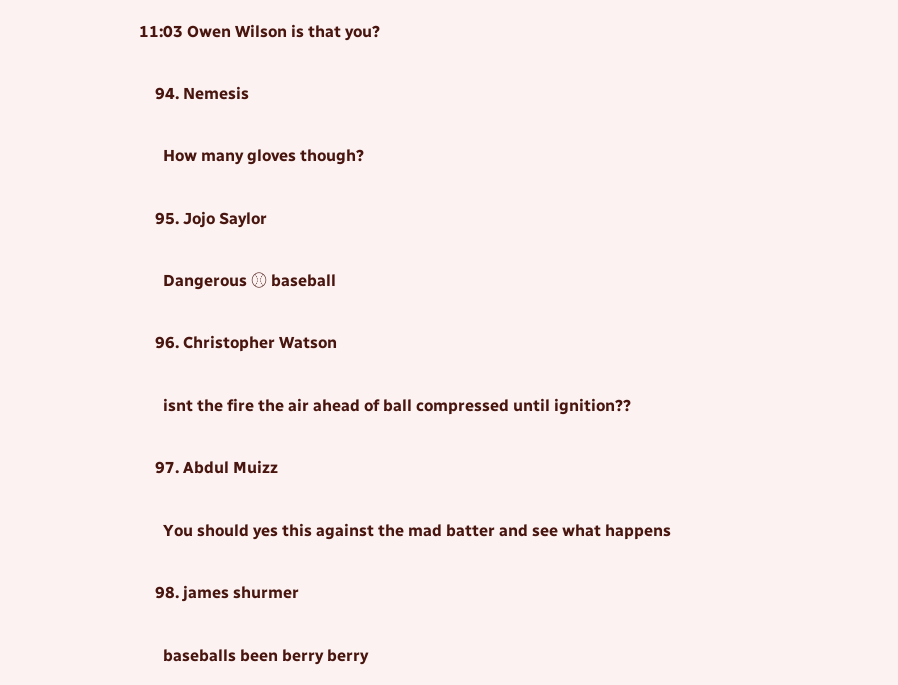11:03 Owen Wilson is that you?

    94. Nemesis

      How many gloves though?

    95. Jojo Saylor

      Dangerous ⚾ baseball

    96. Christopher Watson

      isnt the fire the air ahead of ball compressed until ignition??

    97. Abdul Muizz

      You should yes this against the mad batter and see what happens

    98. james shurmer

      baseballs been berry berry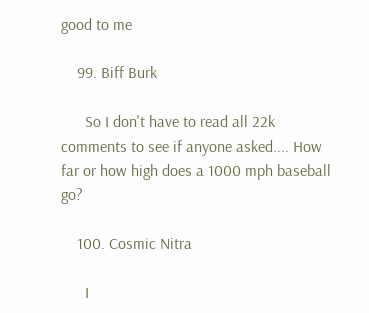good to me

    99. Biff Burk

      So I don't have to read all 22k comments to see if anyone asked.... How far or how high does a 1000 mph baseball go?

    100. Cosmic Nitra

      I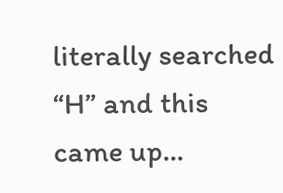literally searched “H” and this came up...